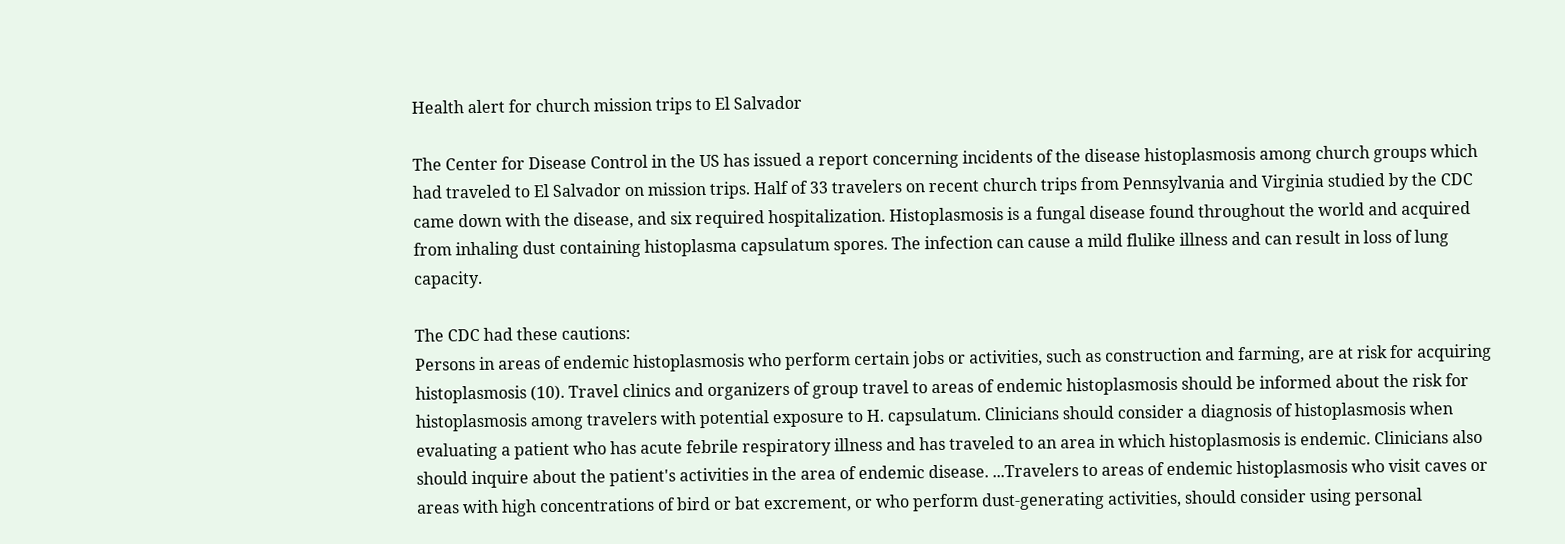Health alert for church mission trips to El Salvador

The Center for Disease Control in the US has issued a report concerning incidents of the disease histoplasmosis among church groups which had traveled to El Salvador on mission trips. Half of 33 travelers on recent church trips from Pennsylvania and Virginia studied by the CDC came down with the disease, and six required hospitalization. Histoplasmosis is a fungal disease found throughout the world and acquired from inhaling dust containing histoplasma capsulatum spores. The infection can cause a mild flulike illness and can result in loss of lung capacity.

The CDC had these cautions:
Persons in areas of endemic histoplasmosis who perform certain jobs or activities, such as construction and farming, are at risk for acquiring histoplasmosis (10). Travel clinics and organizers of group travel to areas of endemic histoplasmosis should be informed about the risk for histoplasmosis among travelers with potential exposure to H. capsulatum. Clinicians should consider a diagnosis of histoplasmosis when evaluating a patient who has acute febrile respiratory illness and has traveled to an area in which histoplasmosis is endemic. Clinicians also should inquire about the patient's activities in the area of endemic disease. ...Travelers to areas of endemic histoplasmosis who visit caves or areas with high concentrations of bird or bat excrement, or who perform dust-generating activities, should consider using personal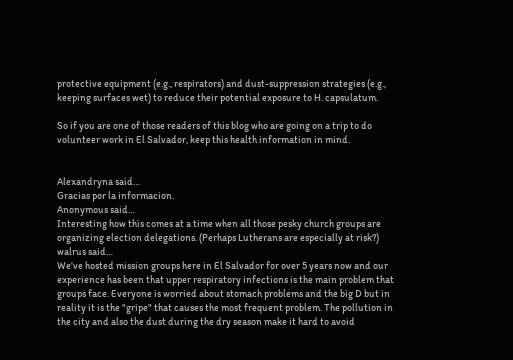protective equipment (e.g., respirators) and dust-suppression strategies (e.g., keeping surfaces wet) to reduce their potential exposure to H. capsulatum.

So if you are one of those readers of this blog who are going on a trip to do volunteer work in El Salvador, keep this health information in mind.


Alexandryna said…
Gracias por la informacion.
Anonymous said…
Interesting how this comes at a time when all those pesky church groups are organizing election delegations. (Perhaps Lutherans are especially at risk?)
walrus said…
We've hosted mission groups here in El Salvador for over 5 years now and our experience has been that upper respiratory infections is the main problem that groups face. Everyone is worried about stomach problems and the big D but in reality it is the "gripe" that causes the most frequent problem. The pollution in the city and also the dust during the dry season make it hard to avoid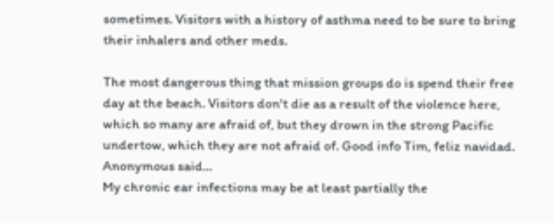sometimes. Visitors with a history of asthma need to be sure to bring their inhalers and other meds.

The most dangerous thing that mission groups do is spend their free day at the beach. Visitors don't die as a result of the violence here, which so many are afraid of, but they drown in the strong Pacific undertow, which they are not afraid of. Good info Tim, feliz navidad.
Anonymous said…
My chronic ear infections may be at least partially the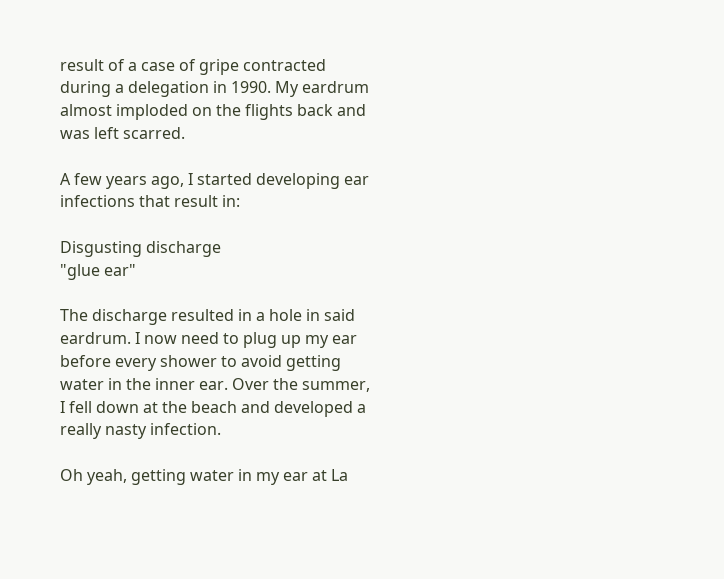result of a case of gripe contracted during a delegation in 1990. My eardrum almost imploded on the flights back and was left scarred.

A few years ago, I started developing ear infections that result in:

Disgusting discharge
"glue ear"

The discharge resulted in a hole in said eardrum. I now need to plug up my ear before every shower to avoid getting water in the inner ear. Over the summer, I fell down at the beach and developed a really nasty infection.

Oh yeah, getting water in my ear at La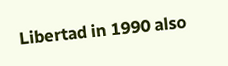Libertad in 1990 also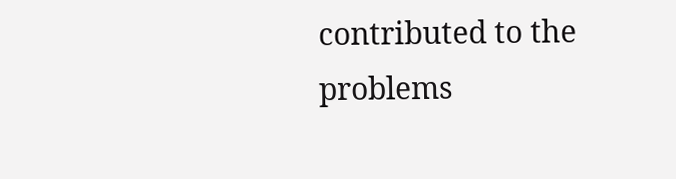contributed to the problems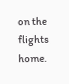on the flights home.